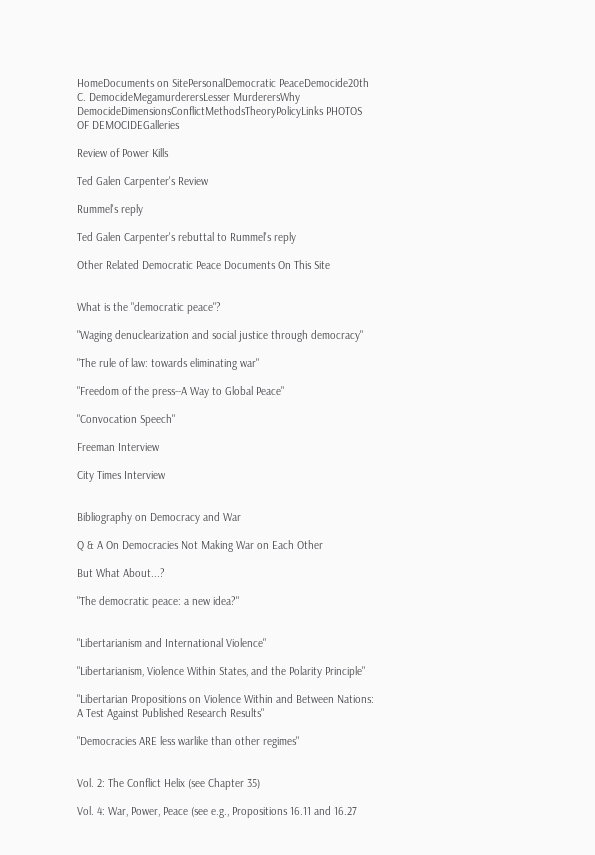HomeDocuments on SitePersonalDemocratic PeaceDemocide20th C. DemocideMegamurderersLesser MurderersWhy DemocideDimensionsConflictMethodsTheoryPolicyLinks PHOTOS OF DEMOCIDEGalleries

Review of Power Kills

Ted Galen Carpenter's Review

Rummel's reply

Ted Galen Carpenter's rebuttal to Rummel's reply

Other Related Democratic Peace Documents On This Site


What is the "democratic peace"?

"Waging denuclearization and social justice through democracy"

"The rule of law: towards eliminating war"

"Freedom of the press--A Way to Global Peace"

"Convocation Speech"

Freeman Interview

City Times Interview


Bibliography on Democracy and War

Q & A On Democracies Not Making War on Each Other

But What About...?

"The democratic peace: a new idea?"


"Libertarianism and International Violence"

"Libertarianism, Violence Within States, and the Polarity Principle"

"Libertarian Propositions on Violence Within and Between Nations: A Test Against Published Research Results"

"Democracies ARE less warlike than other regimes"


Vol. 2: The Conflict Helix (see Chapter 35)

Vol. 4: War, Power, Peace (see e.g., Propositions 16.11 and 16.27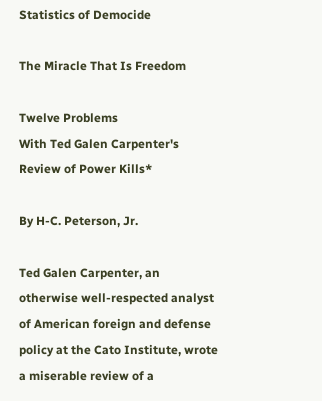Statistics of Democide

The Miracle That Is Freedom

Twelve Problems
With Ted Galen Carpenter's
Review of Power Kills*

By H-C. Peterson, Jr.

Ted Galen Carpenter, an otherwise well-respected analyst of American foreign and defense policy at the Cato Institute, wrote a miserable review of a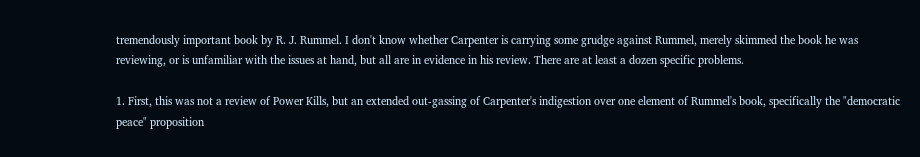tremendously important book by R. J. Rummel. I don't know whether Carpenter is carrying some grudge against Rummel, merely skimmed the book he was reviewing, or is unfamiliar with the issues at hand, but all are in evidence in his review. There are at least a dozen specific problems.

1. First, this was not a review of Power Kills, but an extended out-gassing of Carpenter's indigestion over one element of Rummel's book, specifically the "democratic peace" proposition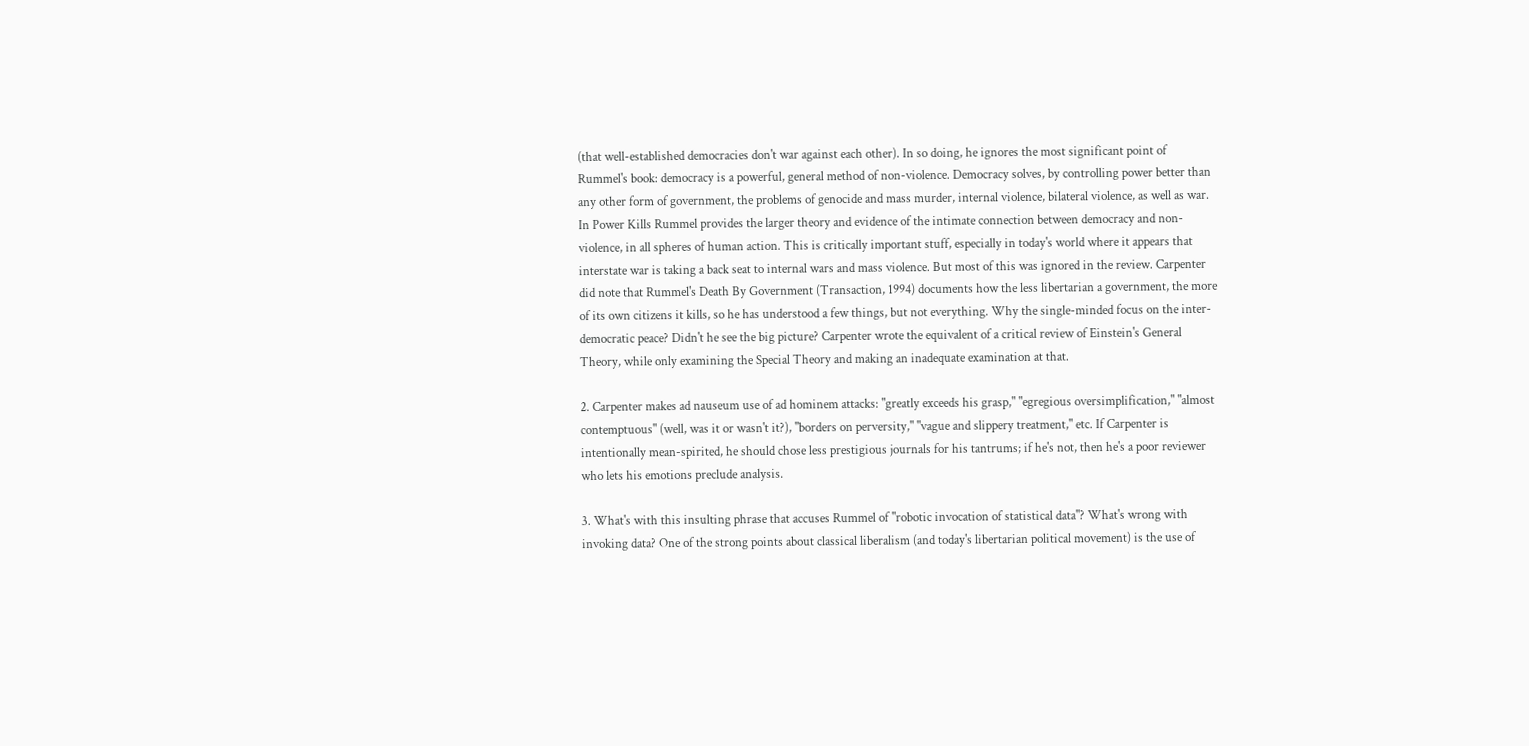(that well-established democracies don't war against each other). In so doing, he ignores the most significant point of Rummel's book: democracy is a powerful, general method of non-violence. Democracy solves, by controlling power better than any other form of government, the problems of genocide and mass murder, internal violence, bilateral violence, as well as war. In Power Kills Rummel provides the larger theory and evidence of the intimate connection between democracy and non-violence, in all spheres of human action. This is critically important stuff, especially in today's world where it appears that interstate war is taking a back seat to internal wars and mass violence. But most of this was ignored in the review. Carpenter did note that Rummel's Death By Government (Transaction, 1994) documents how the less libertarian a government, the more of its own citizens it kills, so he has understood a few things, but not everything. Why the single-minded focus on the inter-democratic peace? Didn't he see the big picture? Carpenter wrote the equivalent of a critical review of Einstein's General Theory, while only examining the Special Theory and making an inadequate examination at that.

2. Carpenter makes ad nauseum use of ad hominem attacks: "greatly exceeds his grasp," "egregious oversimplification," "almost contemptuous" (well, was it or wasn't it?), "borders on perversity," "vague and slippery treatment," etc. If Carpenter is intentionally mean-spirited, he should chose less prestigious journals for his tantrums; if he's not, then he's a poor reviewer who lets his emotions preclude analysis.

3. What's with this insulting phrase that accuses Rummel of "robotic invocation of statistical data"? What's wrong with invoking data? One of the strong points about classical liberalism (and today's libertarian political movement) is the use of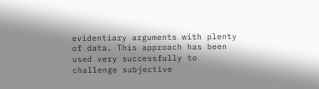evidentiary arguments with plenty of data. This approach has been used very successfully to challenge subjective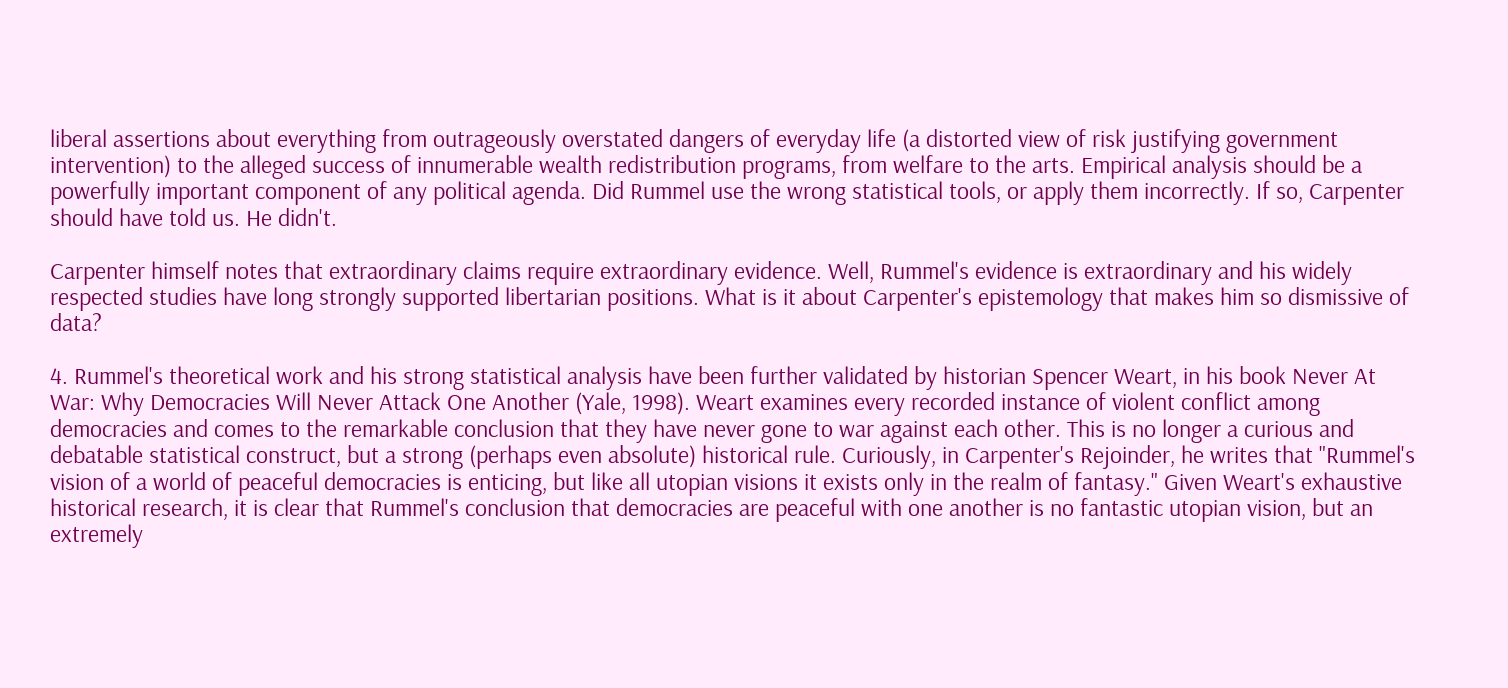liberal assertions about everything from outrageously overstated dangers of everyday life (a distorted view of risk justifying government intervention) to the alleged success of innumerable wealth redistribution programs, from welfare to the arts. Empirical analysis should be a powerfully important component of any political agenda. Did Rummel use the wrong statistical tools, or apply them incorrectly. If so, Carpenter should have told us. He didn't.

Carpenter himself notes that extraordinary claims require extraordinary evidence. Well, Rummel's evidence is extraordinary and his widely respected studies have long strongly supported libertarian positions. What is it about Carpenter's epistemology that makes him so dismissive of data?

4. Rummel's theoretical work and his strong statistical analysis have been further validated by historian Spencer Weart, in his book Never At War: Why Democracies Will Never Attack One Another (Yale, 1998). Weart examines every recorded instance of violent conflict among democracies and comes to the remarkable conclusion that they have never gone to war against each other. This is no longer a curious and debatable statistical construct, but a strong (perhaps even absolute) historical rule. Curiously, in Carpenter's Rejoinder, he writes that "Rummel's vision of a world of peaceful democracies is enticing, but like all utopian visions it exists only in the realm of fantasy." Given Weart's exhaustive historical research, it is clear that Rummel's conclusion that democracies are peaceful with one another is no fantastic utopian vision, but an extremely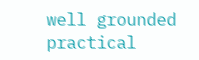well grounded practical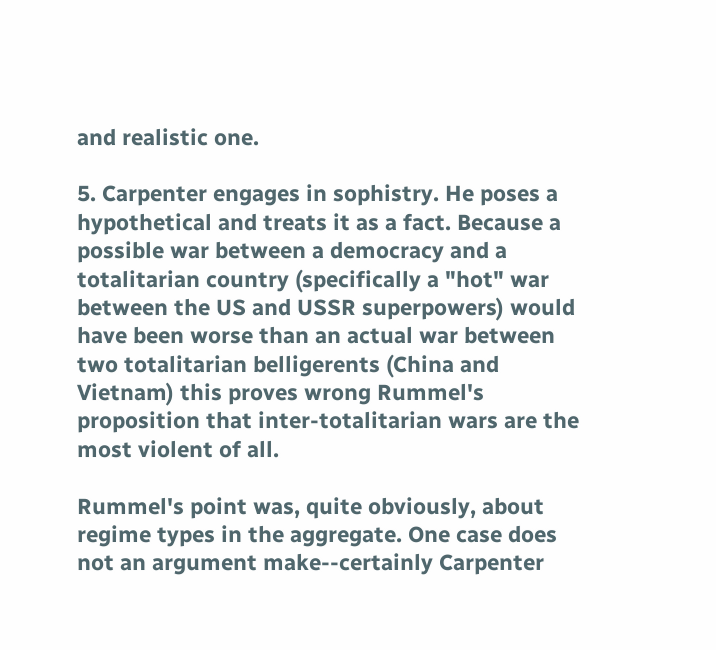and realistic one.

5. Carpenter engages in sophistry. He poses a hypothetical and treats it as a fact. Because a possible war between a democracy and a totalitarian country (specifically a "hot" war between the US and USSR superpowers) would have been worse than an actual war between two totalitarian belligerents (China and Vietnam) this proves wrong Rummel's proposition that inter-totalitarian wars are the most violent of all.

Rummel's point was, quite obviously, about regime types in the aggregate. One case does not an argument make--certainly Carpenter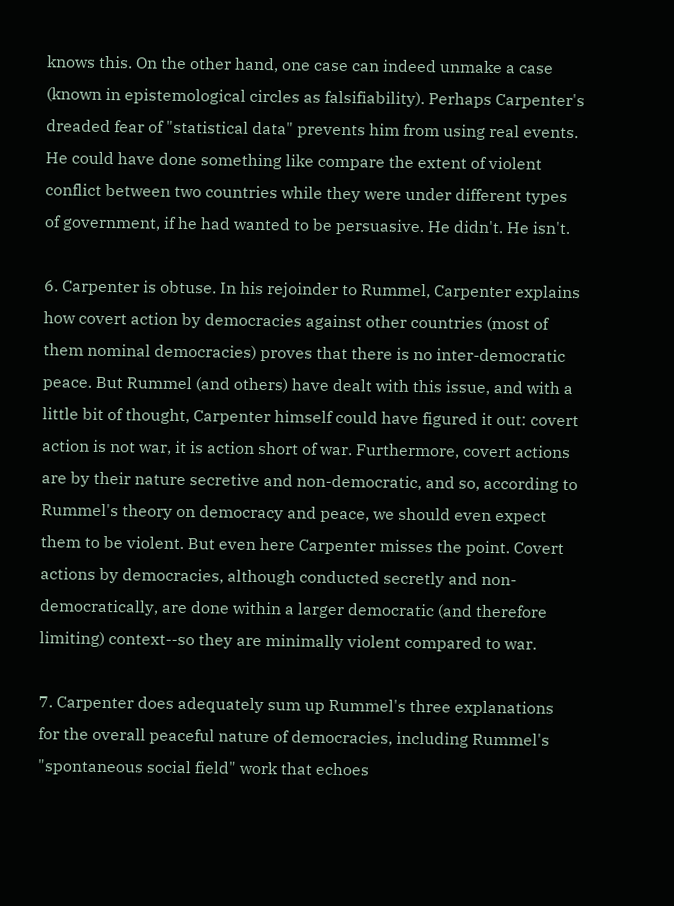knows this. On the other hand, one case can indeed unmake a case (known in epistemological circles as falsifiability). Perhaps Carpenter's dreaded fear of "statistical data" prevents him from using real events. He could have done something like compare the extent of violent conflict between two countries while they were under different types of government, if he had wanted to be persuasive. He didn't. He isn't.

6. Carpenter is obtuse. In his rejoinder to Rummel, Carpenter explains how covert action by democracies against other countries (most of them nominal democracies) proves that there is no inter-democratic peace. But Rummel (and others) have dealt with this issue, and with a little bit of thought, Carpenter himself could have figured it out: covert action is not war, it is action short of war. Furthermore, covert actions are by their nature secretive and non-democratic, and so, according to Rummel's theory on democracy and peace, we should even expect them to be violent. But even here Carpenter misses the point. Covert actions by democracies, although conducted secretly and non-democratically, are done within a larger democratic (and therefore limiting) context--so they are minimally violent compared to war.

7. Carpenter does adequately sum up Rummel's three explanations for the overall peaceful nature of democracies, including Rummel's "spontaneous social field" work that echoes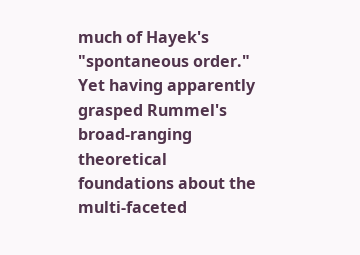much of Hayek's "spontaneous order." Yet having apparently grasped Rummel's broad-ranging theoretical foundations about the multi-faceted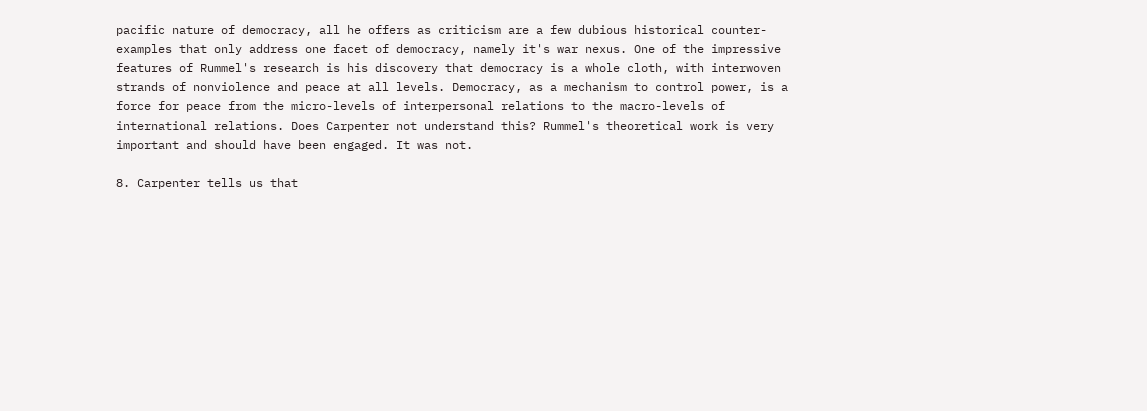pacific nature of democracy, all he offers as criticism are a few dubious historical counter-examples that only address one facet of democracy, namely it's war nexus. One of the impressive features of Rummel's research is his discovery that democracy is a whole cloth, with interwoven strands of nonviolence and peace at all levels. Democracy, as a mechanism to control power, is a force for peace from the micro-levels of interpersonal relations to the macro-levels of international relations. Does Carpenter not understand this? Rummel's theoretical work is very important and should have been engaged. It was not.

8. Carpenter tells us that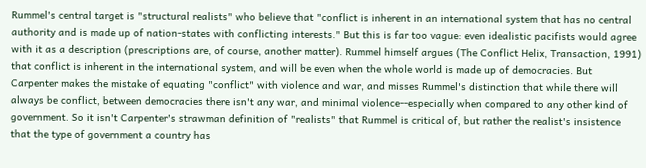Rummel's central target is "structural realists" who believe that "conflict is inherent in an international system that has no central authority and is made up of nation-states with conflicting interests." But this is far too vague: even idealistic pacifists would agree with it as a description (prescriptions are, of course, another matter). Rummel himself argues (The Conflict Helix, Transaction, 1991) that conflict is inherent in the international system, and will be even when the whole world is made up of democracies. But Carpenter makes the mistake of equating "conflict" with violence and war, and misses Rummel's distinction that while there will always be conflict, between democracies there isn't any war, and minimal violence--especially when compared to any other kind of government. So it isn't Carpenter's strawman definition of "realists" that Rummel is critical of, but rather the realist's insistence that the type of government a country has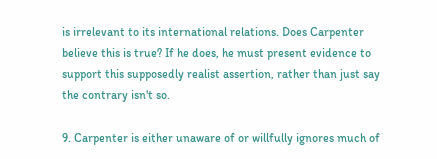is irrelevant to its international relations. Does Carpenter believe this is true? If he does, he must present evidence to support this supposedly realist assertion, rather than just say the contrary isn't so.

9. Carpenter is either unaware of or willfully ignores much of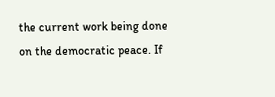the current work being done on the democratic peace. If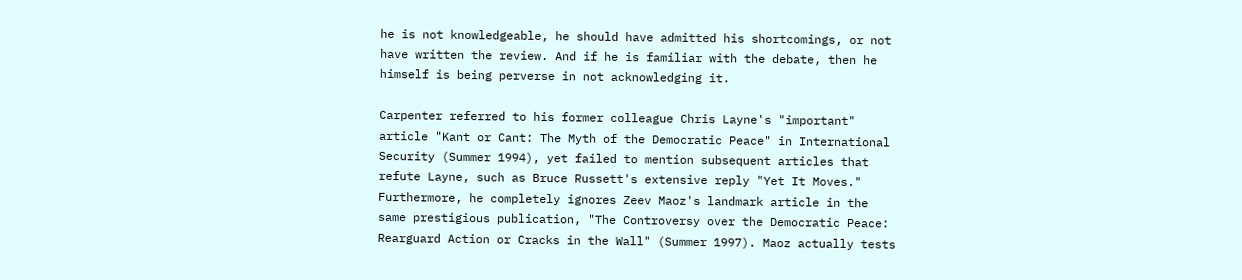he is not knowledgeable, he should have admitted his shortcomings, or not have written the review. And if he is familiar with the debate, then he himself is being perverse in not acknowledging it.

Carpenter referred to his former colleague Chris Layne's "important" article "Kant or Cant: The Myth of the Democratic Peace" in International Security (Summer 1994), yet failed to mention subsequent articles that refute Layne, such as Bruce Russett's extensive reply "Yet It Moves." Furthermore, he completely ignores Zeev Maoz's landmark article in the same prestigious publication, "The Controversy over the Democratic Peace: Rearguard Action or Cracks in the Wall" (Summer 1997). Maoz actually tests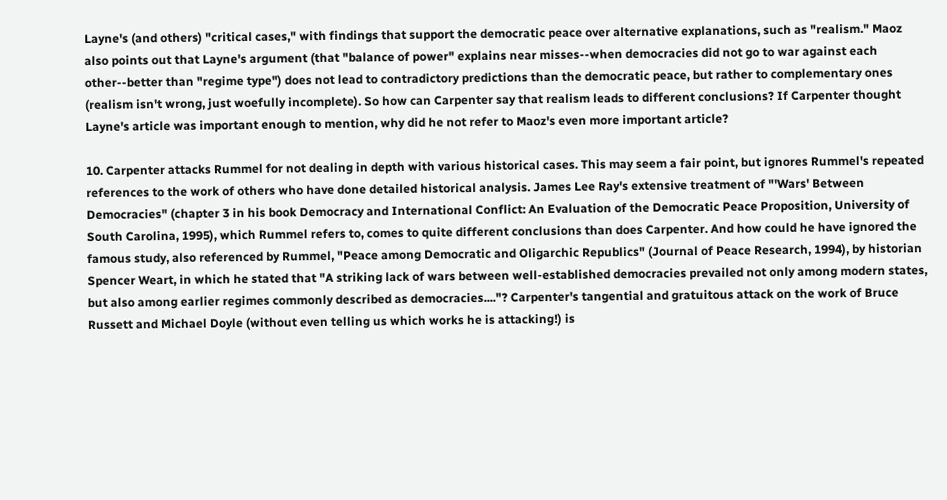Layne's (and others) "critical cases," with findings that support the democratic peace over alternative explanations, such as "realism." Maoz also points out that Layne's argument (that "balance of power" explains near misses--when democracies did not go to war against each other--better than "regime type") does not lead to contradictory predictions than the democratic peace, but rather to complementary ones (realism isn't wrong, just woefully incomplete). So how can Carpenter say that realism leads to different conclusions? If Carpenter thought Layne's article was important enough to mention, why did he not refer to Maoz's even more important article?

10. Carpenter attacks Rummel for not dealing in depth with various historical cases. This may seem a fair point, but ignores Rummel's repeated references to the work of others who have done detailed historical analysis. James Lee Ray's extensive treatment of "'Wars' Between Democracies" (chapter 3 in his book Democracy and International Conflict: An Evaluation of the Democratic Peace Proposition, University of South Carolina, 1995), which Rummel refers to, comes to quite different conclusions than does Carpenter. And how could he have ignored the famous study, also referenced by Rummel, "Peace among Democratic and Oligarchic Republics" (Journal of Peace Research, 1994), by historian Spencer Weart, in which he stated that "A striking lack of wars between well-established democracies prevailed not only among modern states, but also among earlier regimes commonly described as democracies...."? Carpenter's tangential and gratuitous attack on the work of Bruce Russett and Michael Doyle (without even telling us which works he is attacking!) is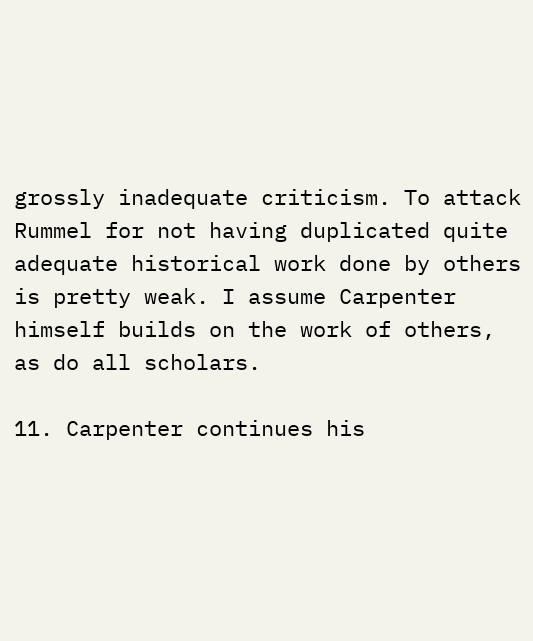grossly inadequate criticism. To attack Rummel for not having duplicated quite adequate historical work done by others is pretty weak. I assume Carpenter himself builds on the work of others, as do all scholars.

11. Carpenter continues his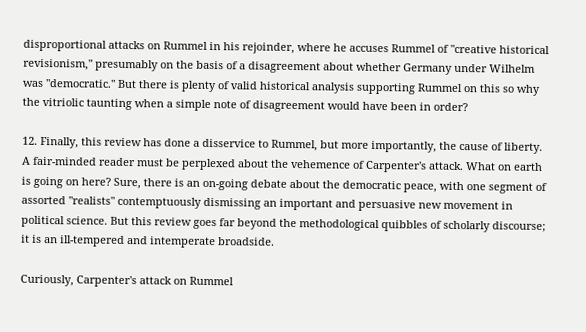disproportional attacks on Rummel in his rejoinder, where he accuses Rummel of "creative historical revisionism," presumably on the basis of a disagreement about whether Germany under Wilhelm was "democratic." But there is plenty of valid historical analysis supporting Rummel on this so why the vitriolic taunting when a simple note of disagreement would have been in order?

12. Finally, this review has done a disservice to Rummel, but more importantly, the cause of liberty. A fair-minded reader must be perplexed about the vehemence of Carpenter's attack. What on earth is going on here? Sure, there is an on-going debate about the democratic peace, with one segment of assorted "realists" contemptuously dismissing an important and persuasive new movement in political science. But this review goes far beyond the methodological quibbles of scholarly discourse; it is an ill-tempered and intemperate broadside.

Curiously, Carpenter's attack on Rummel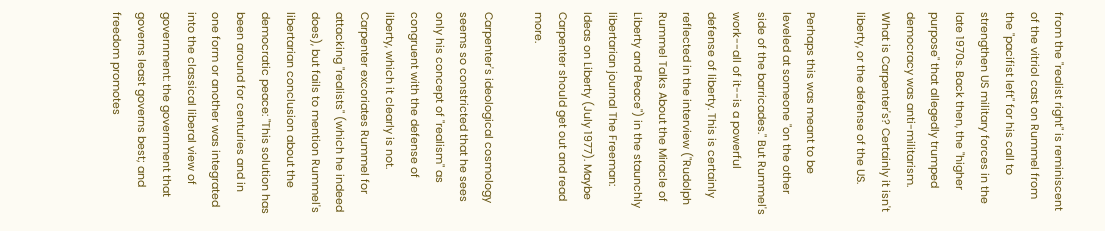from the "realist right" is reminiscent of the vitriol cast on Rummel from the "pacifist left" for his call to strengthen US military forces in the late 1970s. Back then, the "higher purpose" that allegedly trumped democracy was anti-militarism. What is Carpenter's? Certainly it isn't liberty, or the defense of the US.

Perhaps this was meant to be leveled at someone "on the other side of the barricades." But Rummel's work--all of it--is a powerful defense of liberty. This is certainly reflected in the interview ("Rudolph Rummel Talks About the Miracle of Liberty and Peace") in the staunchly libertarian journal The Freeman: Ideas on Liberty (July 1977). Maybe Carpenter should get out and read more.

Carpenter's ideological cosmology seems so constricted that he sees only his concept of "realism" as congruent with the defense of liberty, which it clearly is not. Carpenter excoriates Rummel for attacking "realists" (which he indeed does), but fails to mention Rummel's libertarian conclusion about the democratic peace: "This solution has been around for centuries and in one form or another was integrated into the classical liberal view of government: the government that governs least governs best; and freedom promotes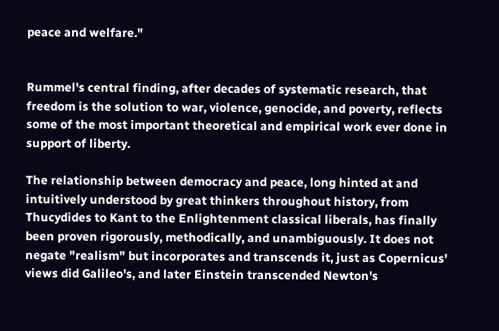peace and welfare."


Rummel's central finding, after decades of systematic research, that freedom is the solution to war, violence, genocide, and poverty, reflects some of the most important theoretical and empirical work ever done in support of liberty.

The relationship between democracy and peace, long hinted at and intuitively understood by great thinkers throughout history, from Thucydides to Kant to the Enlightenment classical liberals, has finally been proven rigorously, methodically, and unambiguously. It does not negate "realism" but incorporates and transcends it, just as Copernicus' views did Galileo's, and later Einstein transcended Newton's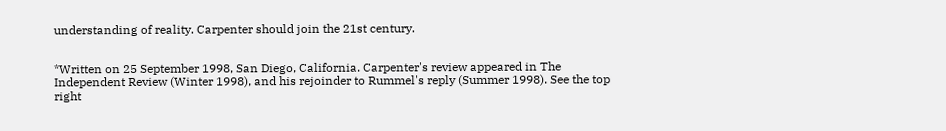understanding of reality. Carpenter should join the 21st century.


*Written on 25 September 1998, San Diego, California. Carpenter's review appeared in The Independent Review (Winter 1998), and his rejoinder to Rummel's reply (Summer 1998). See the top right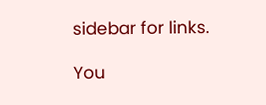sidebar for links.

You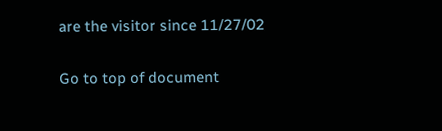are the visitor since 11/27/02

Go to top of document